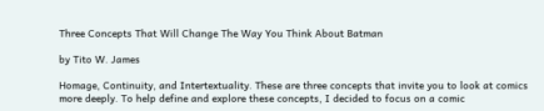Three Concepts That Will Change The Way You Think About Batman

by Tito W. James

Homage, Continuity, and Intertextuality. These are three concepts that invite you to look at comics more deeply. To help define and explore these concepts, I decided to focus on a comic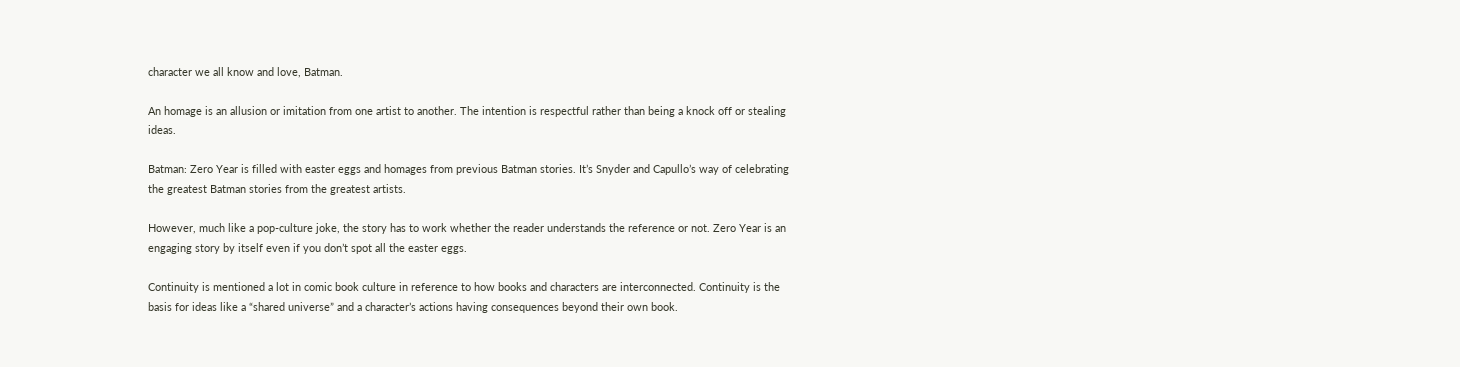character we all know and love, Batman.

An homage is an allusion or imitation from one artist to another. The intention is respectful rather than being a knock off or stealing ideas.

Batman: Zero Year is filled with easter eggs and homages from previous Batman stories. It’s Snyder and Capullo’s way of celebrating the greatest Batman stories from the greatest artists.

However, much like a pop-culture joke, the story has to work whether the reader understands the reference or not. Zero Year is an engaging story by itself even if you don’t spot all the easter eggs.

Continuity is mentioned a lot in comic book culture in reference to how books and characters are interconnected. Continuity is the basis for ideas like a “shared universe” and a character’s actions having consequences beyond their own book.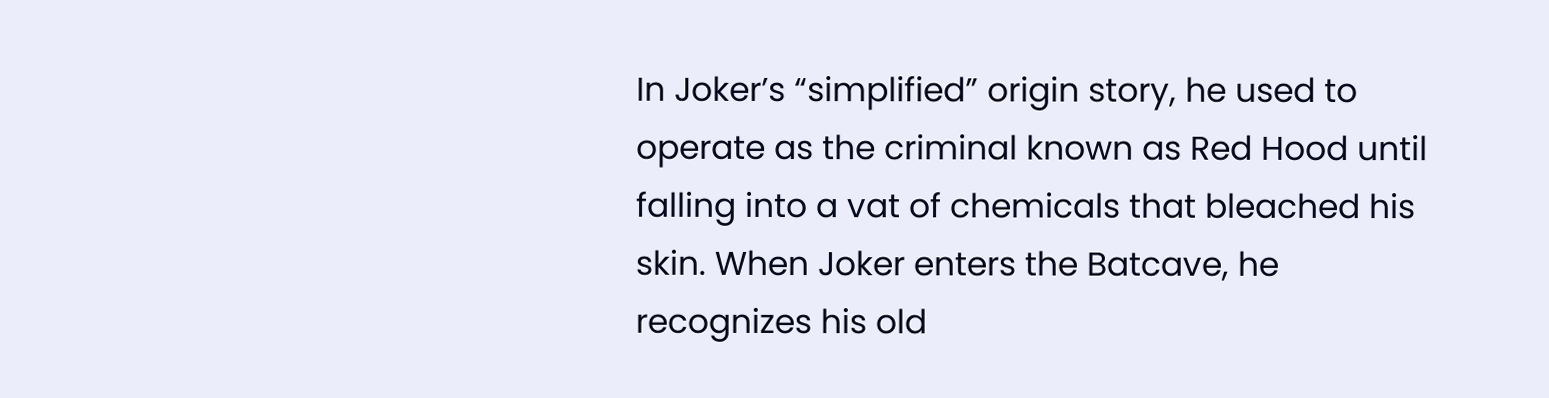In Joker’s “simplified” origin story, he used to operate as the criminal known as Red Hood until falling into a vat of chemicals that bleached his skin. When Joker enters the Batcave, he recognizes his old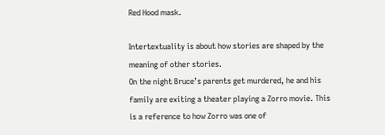Red Hood mask.

Intertextuality is about how stories are shaped by the meaning of other stories.
On the night Bruce’s parents get murdered, he and his family are exiting a theater playing a Zorro movie. This is a reference to how Zorro was one of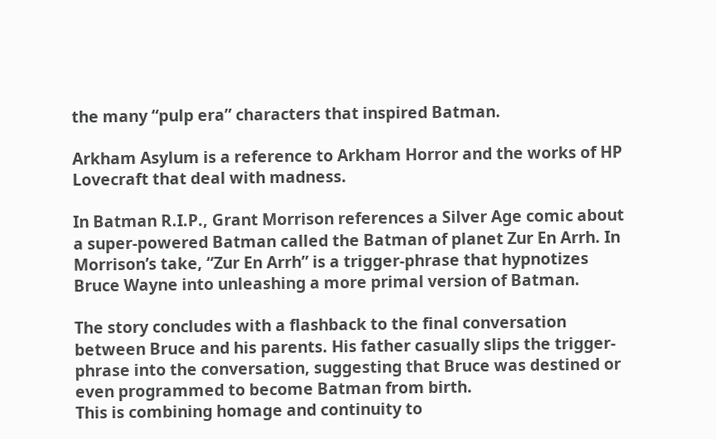the many “pulp era” characters that inspired Batman.

Arkham Asylum is a reference to Arkham Horror and the works of HP Lovecraft that deal with madness.

In Batman R.I.P., Grant Morrison references a Silver Age comic about a super-powered Batman called the Batman of planet Zur En Arrh. In Morrison’s take, “Zur En Arrh” is a trigger-phrase that hypnotizes Bruce Wayne into unleashing a more primal version of Batman.

The story concludes with a flashback to the final conversation between Bruce and his parents. His father casually slips the trigger-phrase into the conversation, suggesting that Bruce was destined or even programmed to become Batman from birth.
This is combining homage and continuity to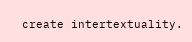create intertextuality.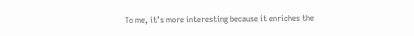To me, it’s more interesting because it enriches the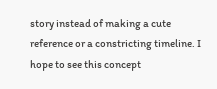story instead of making a cute reference or a constricting timeline. I hope to see this concept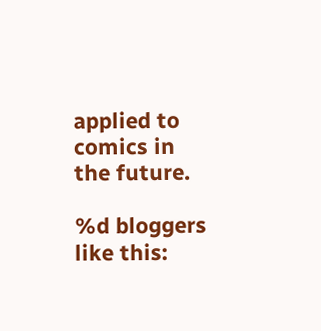applied to comics in the future.

%d bloggers like this: